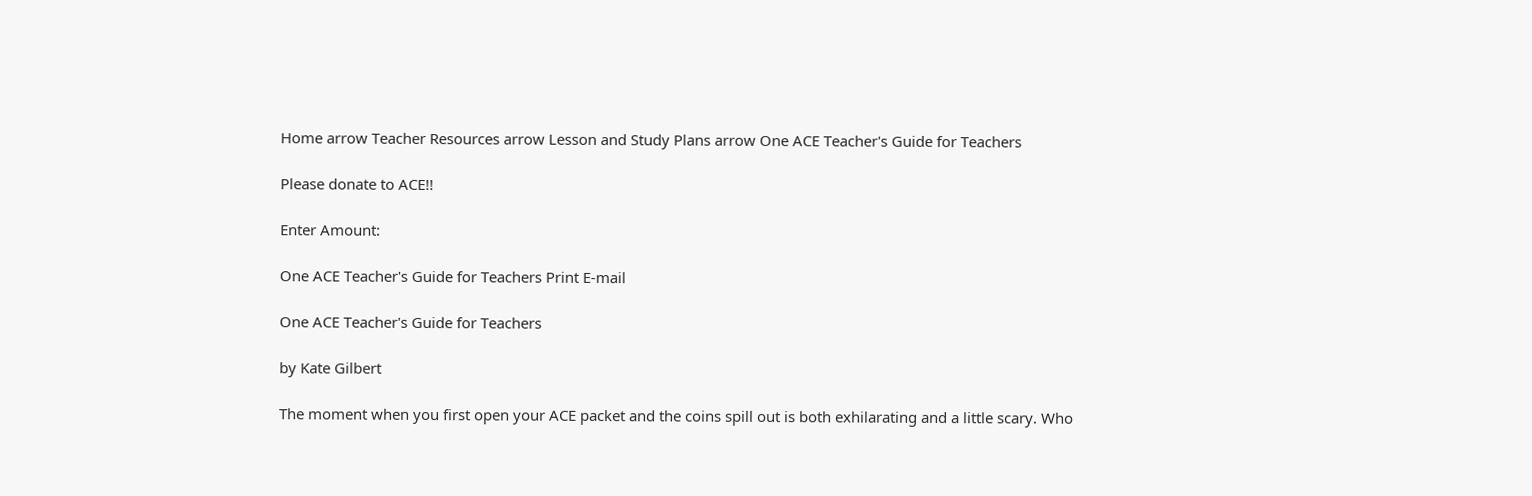Home arrow Teacher Resources arrow Lesson and Study Plans arrow One ACE Teacher's Guide for Teachers

Please donate to ACE!!

Enter Amount:

One ACE Teacher's Guide for Teachers Print E-mail

One ACE Teacher's Guide for Teachers

by Kate Gilbert

The moment when you first open your ACE packet and the coins spill out is both exhilarating and a little scary. Who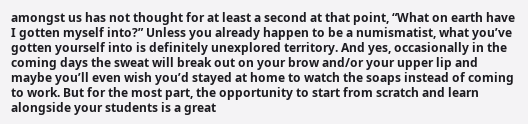amongst us has not thought for at least a second at that point, “What on earth have I gotten myself into?” Unless you already happen to be a numismatist, what you’ve gotten yourself into is definitely unexplored territory. And yes, occasionally in the coming days the sweat will break out on your brow and/or your upper lip and maybe you’ll even wish you’d stayed at home to watch the soaps instead of coming to work. But for the most part, the opportunity to start from scratch and learn alongside your students is a great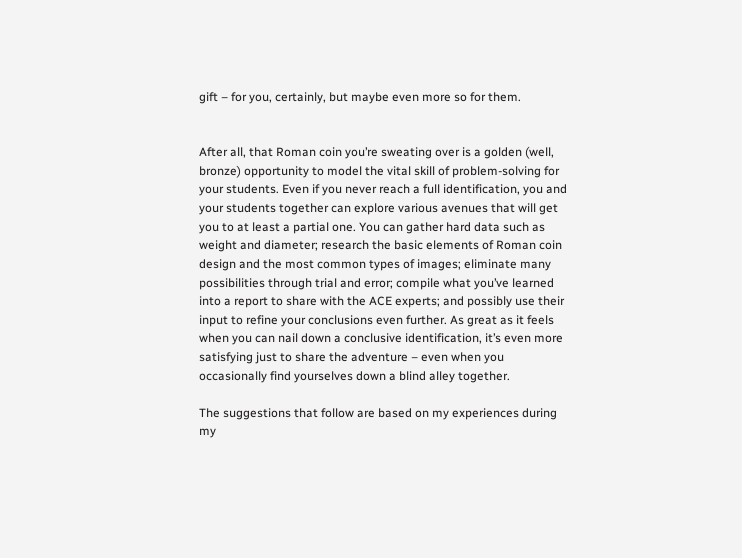gift – for you, certainly, but maybe even more so for them.


After all, that Roman coin you’re sweating over is a golden (well, bronze) opportunity to model the vital skill of problem-solving for your students. Even if you never reach a full identification, you and your students together can explore various avenues that will get you to at least a partial one. You can gather hard data such as weight and diameter; research the basic elements of Roman coin design and the most common types of images; eliminate many possibilities through trial and error; compile what you’ve learned into a report to share with the ACE experts; and possibly use their input to refine your conclusions even further. As great as it feels when you can nail down a conclusive identification, it’s even more satisfying just to share the adventure – even when you occasionally find yourselves down a blind alley together.

The suggestions that follow are based on my experiences during my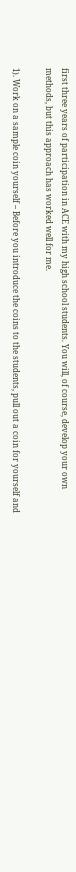first three years of participation in ACE with my high school students. You will, of course, develop your own methods, but this approach has worked well for me.

1). Work on a sample coin yourself – Before you introduce the coins to the students, pull out a coin for yourself and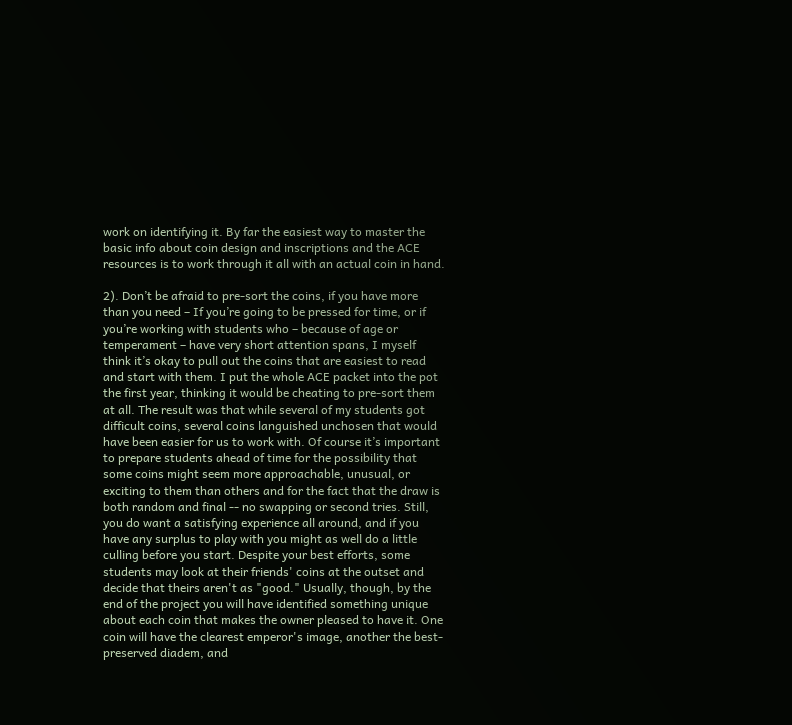work on identifying it. By far the easiest way to master the basic info about coin design and inscriptions and the ACE resources is to work through it all with an actual coin in hand.

2). Don’t be afraid to pre-sort the coins, if you have more than you need – If you’re going to be pressed for time, or if you’re working with students who – because of age or temperament – have very short attention spans, I myself think it’s okay to pull out the coins that are easiest to read and start with them. I put the whole ACE packet into the pot the first year, thinking it would be cheating to pre-sort them at all. The result was that while several of my students got difficult coins, several coins languished unchosen that would have been easier for us to work with. Of course it’s important to prepare students ahead of time for the possibility that some coins might seem more approachable, unusual, or exciting to them than others and for the fact that the draw is both random and final -- no swapping or second tries. Still, you do want a satisfying experience all around, and if you have any surplus to play with you might as well do a little culling before you start. Despite your best efforts, some students may look at their friends' coins at the outset and decide that theirs aren't as "good." Usually, though, by the end of the project you will have identified something unique about each coin that makes the owner pleased to have it. One coin will have the clearest emperor's image, another the best-preserved diadem, and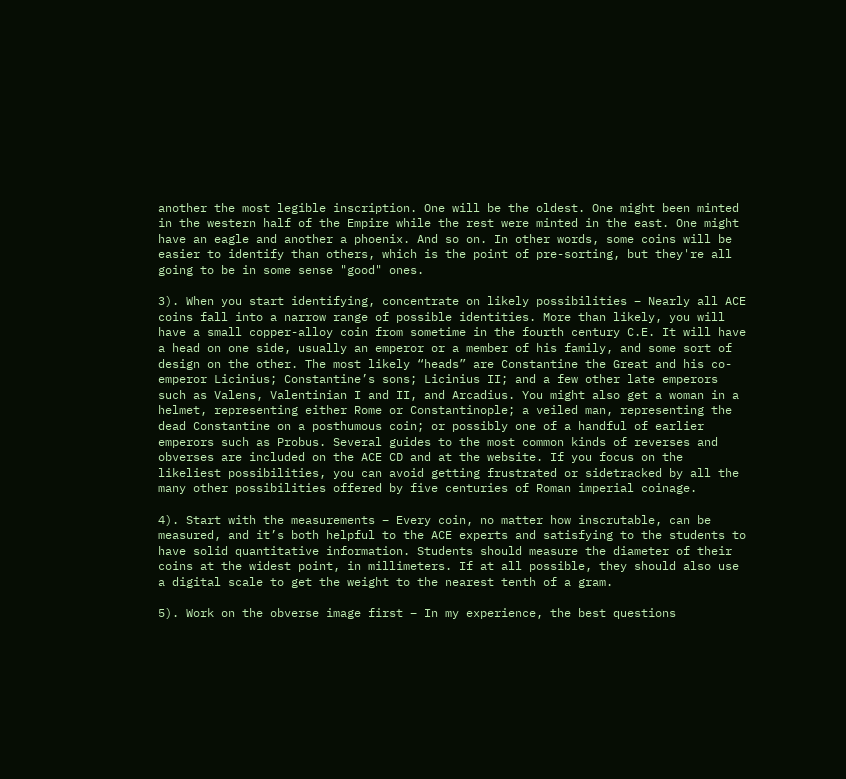another the most legible inscription. One will be the oldest. One might been minted in the western half of the Empire while the rest were minted in the east. One might have an eagle and another a phoenix. And so on. In other words, some coins will be easier to identify than others, which is the point of pre-sorting, but they're all going to be in some sense "good" ones.

3). When you start identifying, concentrate on likely possibilities – Nearly all ACE coins fall into a narrow range of possible identities. More than likely, you will have a small copper-alloy coin from sometime in the fourth century C.E. It will have a head on one side, usually an emperor or a member of his family, and some sort of design on the other. The most likely “heads” are Constantine the Great and his co-emperor Licinius; Constantine’s sons; Licinius II; and a few other late emperors such as Valens, Valentinian I and II, and Arcadius. You might also get a woman in a helmet, representing either Rome or Constantinople; a veiled man, representing the dead Constantine on a posthumous coin; or possibly one of a handful of earlier emperors such as Probus. Several guides to the most common kinds of reverses and obverses are included on the ACE CD and at the website. If you focus on the likeliest possibilities, you can avoid getting frustrated or sidetracked by all the many other possibilities offered by five centuries of Roman imperial coinage.

4). Start with the measurements – Every coin, no matter how inscrutable, can be measured, and it’s both helpful to the ACE experts and satisfying to the students to have solid quantitative information. Students should measure the diameter of their coins at the widest point, in millimeters. If at all possible, they should also use a digital scale to get the weight to the nearest tenth of a gram.

5). Work on the obverse image first – In my experience, the best questions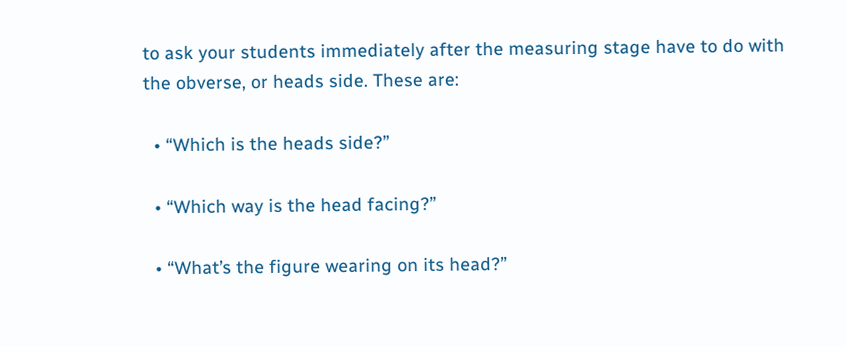to ask your students immediately after the measuring stage have to do with the obverse, or heads side. These are:

  • “Which is the heads side?”

  • “Which way is the head facing?”

  • “What’s the figure wearing on its head?”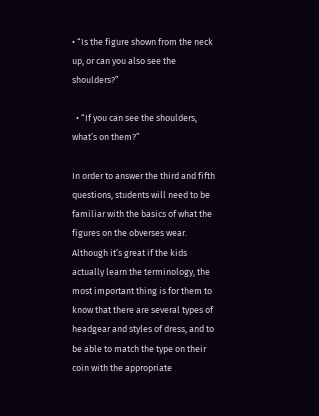• “Is the figure shown from the neck up, or can you also see the shoulders?”

  • “If you can see the shoulders, what’s on them?”

In order to answer the third and fifth questions, students will need to be familiar with the basics of what the figures on the obverses wear. Although it’s great if the kids actually learn the terminology, the most important thing is for them to know that there are several types of headgear and styles of dress, and to be able to match the type on their coin with the appropriate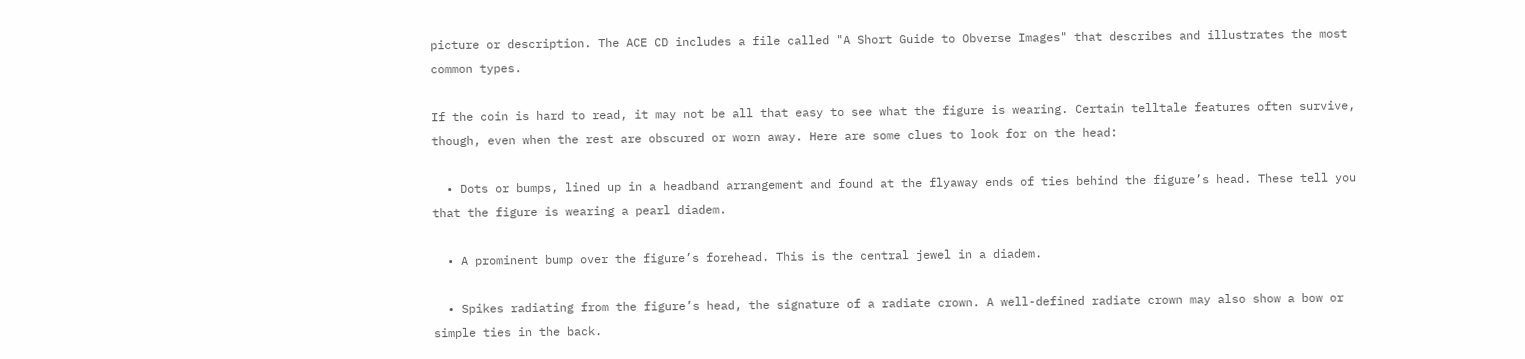picture or description. The ACE CD includes a file called "A Short Guide to Obverse Images" that describes and illustrates the most common types.

If the coin is hard to read, it may not be all that easy to see what the figure is wearing. Certain telltale features often survive, though, even when the rest are obscured or worn away. Here are some clues to look for on the head:

  • Dots or bumps, lined up in a headband arrangement and found at the flyaway ends of ties behind the figure’s head. These tell you that the figure is wearing a pearl diadem.

  • A prominent bump over the figure’s forehead. This is the central jewel in a diadem.

  • Spikes radiating from the figure’s head, the signature of a radiate crown. A well-defined radiate crown may also show a bow or simple ties in the back.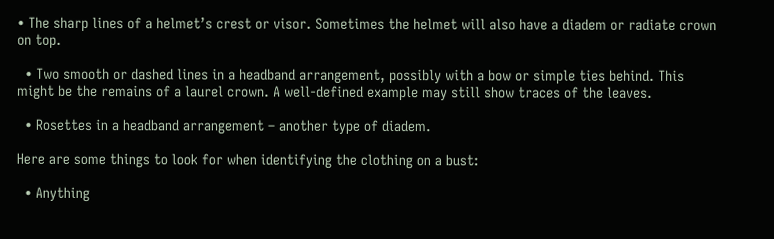• The sharp lines of a helmet’s crest or visor. Sometimes the helmet will also have a diadem or radiate crown on top.

  • Two smooth or dashed lines in a headband arrangement, possibly with a bow or simple ties behind. This might be the remains of a laurel crown. A well-defined example may still show traces of the leaves.

  • Rosettes in a headband arrangement – another type of diadem.

Here are some things to look for when identifying the clothing on a bust:

  • Anything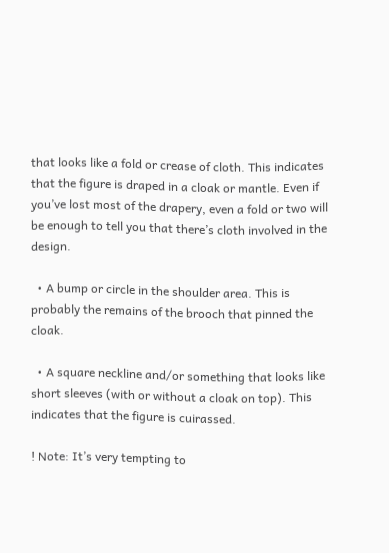that looks like a fold or crease of cloth. This indicates that the figure is draped in a cloak or mantle. Even if you’ve lost most of the drapery, even a fold or two will be enough to tell you that there’s cloth involved in the design.

  • A bump or circle in the shoulder area. This is probably the remains of the brooch that pinned the cloak.

  • A square neckline and/or something that looks like short sleeves (with or without a cloak on top). This indicates that the figure is cuirassed.

! Note: It’s very tempting to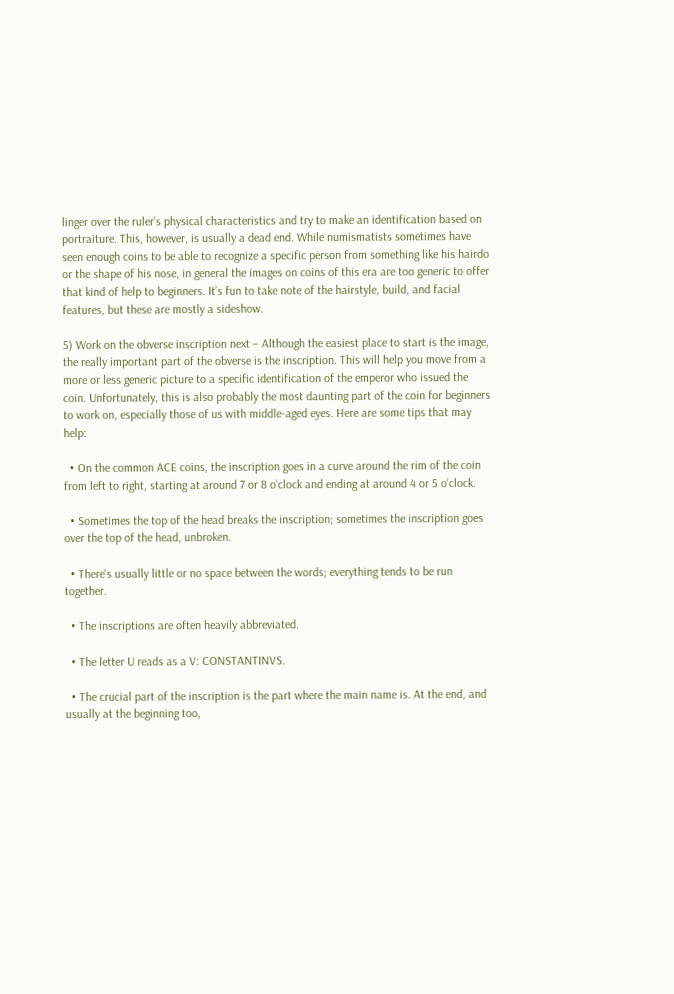linger over the ruler’s physical characteristics and try to make an identification based on portraiture. This, however, is usually a dead end. While numismatists sometimes have seen enough coins to be able to recognize a specific person from something like his hairdo or the shape of his nose, in general the images on coins of this era are too generic to offer that kind of help to beginners. It’s fun to take note of the hairstyle, build, and facial features, but these are mostly a sideshow.

5) Work on the obverse inscription next – Although the easiest place to start is the image, the really important part of the obverse is the inscription. This will help you move from a more or less generic picture to a specific identification of the emperor who issued the coin. Unfortunately, this is also probably the most daunting part of the coin for beginners to work on, especially those of us with middle-aged eyes. Here are some tips that may help:

  • On the common ACE coins, the inscription goes in a curve around the rim of the coin from left to right, starting at around 7 or 8 o’clock and ending at around 4 or 5 o’clock.

  • Sometimes the top of the head breaks the inscription; sometimes the inscription goes over the top of the head, unbroken.

  • There's usually little or no space between the words; everything tends to be run together.

  • The inscriptions are often heavily abbreviated.

  • The letter U reads as a V: CONSTANTINVS.

  • The crucial part of the inscription is the part where the main name is. At the end, and usually at the beginning too,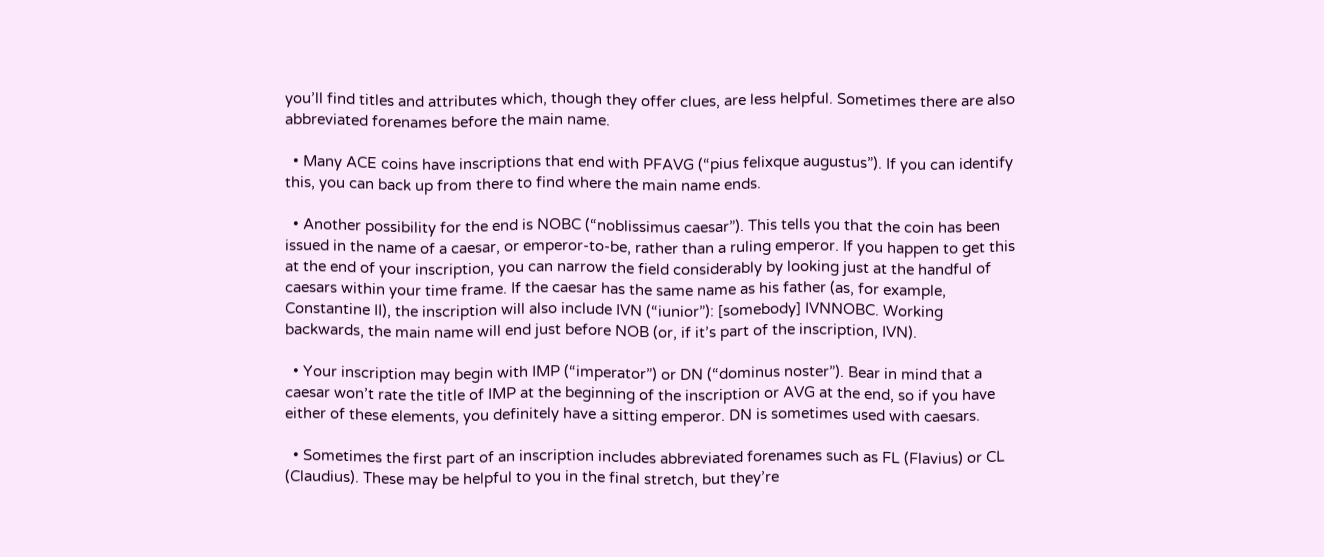you’ll find titles and attributes which, though they offer clues, are less helpful. Sometimes there are also abbreviated forenames before the main name.

  • Many ACE coins have inscriptions that end with PFAVG (“pius felixque augustus”). If you can identify this, you can back up from there to find where the main name ends.

  • Another possibility for the end is NOBC (“noblissimus caesar”). This tells you that the coin has been issued in the name of a caesar, or emperor-to-be, rather than a ruling emperor. If you happen to get this at the end of your inscription, you can narrow the field considerably by looking just at the handful of caesars within your time frame. If the caesar has the same name as his father (as, for example, Constantine II), the inscription will also include IVN (“iunior”): [somebody] IVNNOBC. Working backwards, the main name will end just before NOB (or, if it’s part of the inscription, IVN).

  • Your inscription may begin with IMP (“imperator”) or DN (“dominus noster”). Bear in mind that a caesar won’t rate the title of IMP at the beginning of the inscription or AVG at the end, so if you have either of these elements, you definitely have a sitting emperor. DN is sometimes used with caesars.

  • Sometimes the first part of an inscription includes abbreviated forenames such as FL (Flavius) or CL (Claudius). These may be helpful to you in the final stretch, but they’re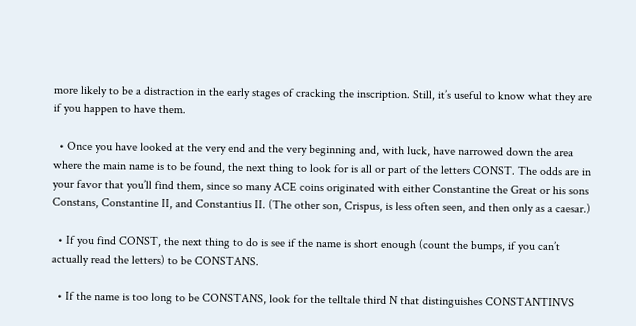more likely to be a distraction in the early stages of cracking the inscription. Still, it’s useful to know what they are if you happen to have them.

  • Once you have looked at the very end and the very beginning and, with luck, have narrowed down the area where the main name is to be found, the next thing to look for is all or part of the letters CONST. The odds are in your favor that you’ll find them, since so many ACE coins originated with either Constantine the Great or his sons Constans, Constantine II, and Constantius II. (The other son, Crispus, is less often seen, and then only as a caesar.)

  • If you find CONST, the next thing to do is see if the name is short enough (count the bumps, if you can’t actually read the letters) to be CONSTANS.

  • If the name is too long to be CONSTANS, look for the telltale third N that distinguishes CONSTANTINVS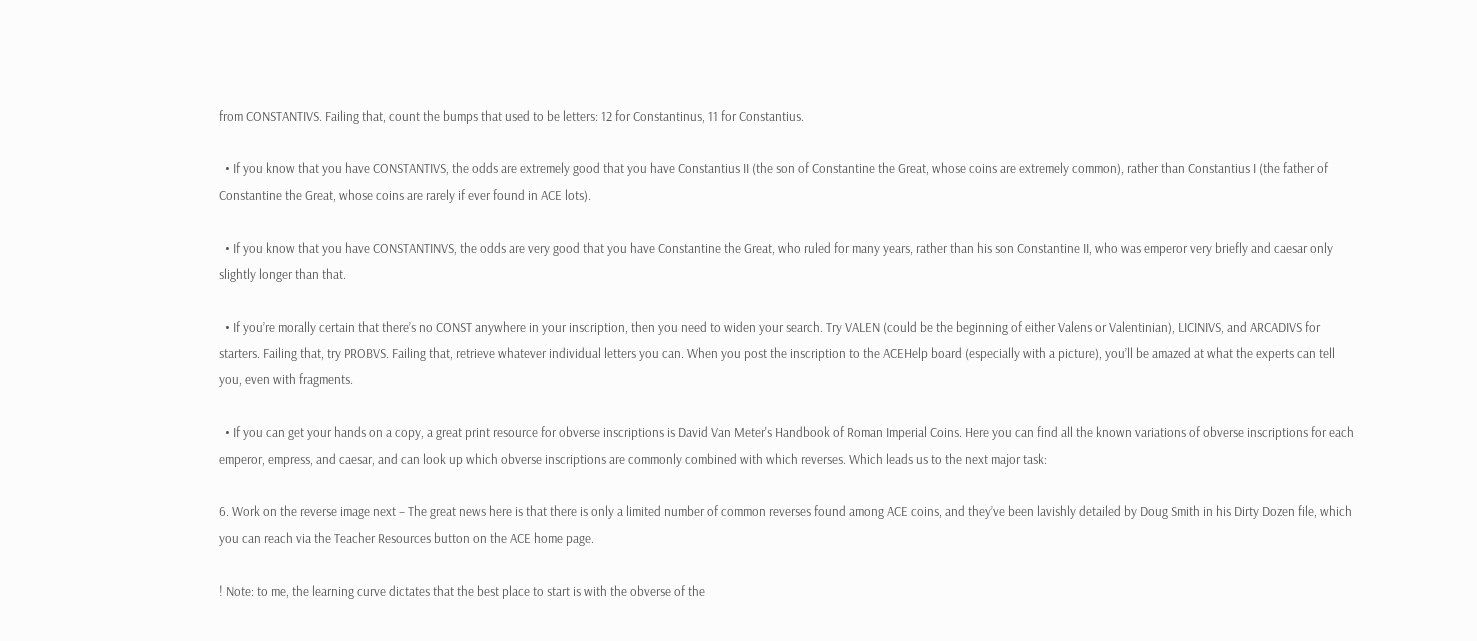from CONSTANTIVS. Failing that, count the bumps that used to be letters: 12 for Constantinus, 11 for Constantius.

  • If you know that you have CONSTANTIVS, the odds are extremely good that you have Constantius II (the son of Constantine the Great, whose coins are extremely common), rather than Constantius I (the father of Constantine the Great, whose coins are rarely if ever found in ACE lots).

  • If you know that you have CONSTANTINVS, the odds are very good that you have Constantine the Great, who ruled for many years, rather than his son Constantine II, who was emperor very briefly and caesar only slightly longer than that.

  • If you’re morally certain that there’s no CONST anywhere in your inscription, then you need to widen your search. Try VALEN (could be the beginning of either Valens or Valentinian), LICINIVS, and ARCADIVS for starters. Failing that, try PROBVS. Failing that, retrieve whatever individual letters you can. When you post the inscription to the ACEHelp board (especially with a picture), you’ll be amazed at what the experts can tell you, even with fragments.

  • If you can get your hands on a copy, a great print resource for obverse inscriptions is David Van Meter's Handbook of Roman Imperial Coins. Here you can find all the known variations of obverse inscriptions for each emperor, empress, and caesar, and can look up which obverse inscriptions are commonly combined with which reverses. Which leads us to the next major task:

6. Work on the reverse image next – The great news here is that there is only a limited number of common reverses found among ACE coins, and they’ve been lavishly detailed by Doug Smith in his Dirty Dozen file, which you can reach via the Teacher Resources button on the ACE home page.

! Note: to me, the learning curve dictates that the best place to start is with the obverse of the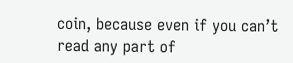coin, because even if you can’t read any part of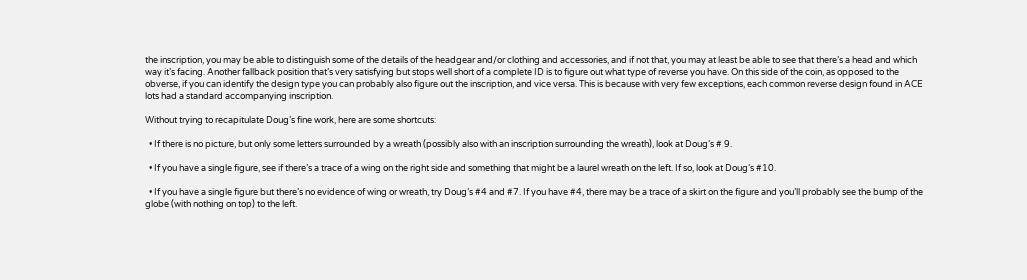the inscription, you may be able to distinguish some of the details of the headgear and/or clothing and accessories, and if not that, you may at least be able to see that there’s a head and which way it’s facing. Another fallback position that’s very satisfying but stops well short of a complete ID is to figure out what type of reverse you have. On this side of the coin, as opposed to the obverse, if you can identify the design type you can probably also figure out the inscription, and vice versa. This is because with very few exceptions, each common reverse design found in ACE lots had a standard accompanying inscription.

Without trying to recapitulate Doug’s fine work, here are some shortcuts:

  • If there is no picture, but only some letters surrounded by a wreath (possibly also with an inscription surrounding the wreath), look at Doug’s # 9.

  • If you have a single figure, see if there’s a trace of a wing on the right side and something that might be a laurel wreath on the left. If so, look at Doug’s #10.

  • If you have a single figure but there’s no evidence of wing or wreath, try Doug’s #4 and #7. If you have #4, there may be a trace of a skirt on the figure and you’ll probably see the bump of the globe (with nothing on top) to the left.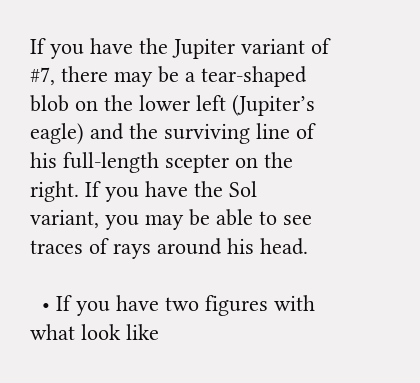If you have the Jupiter variant of #7, there may be a tear-shaped blob on the lower left (Jupiter’s eagle) and the surviving line of his full-length scepter on the right. If you have the Sol variant, you may be able to see traces of rays around his head.

  • If you have two figures with what look like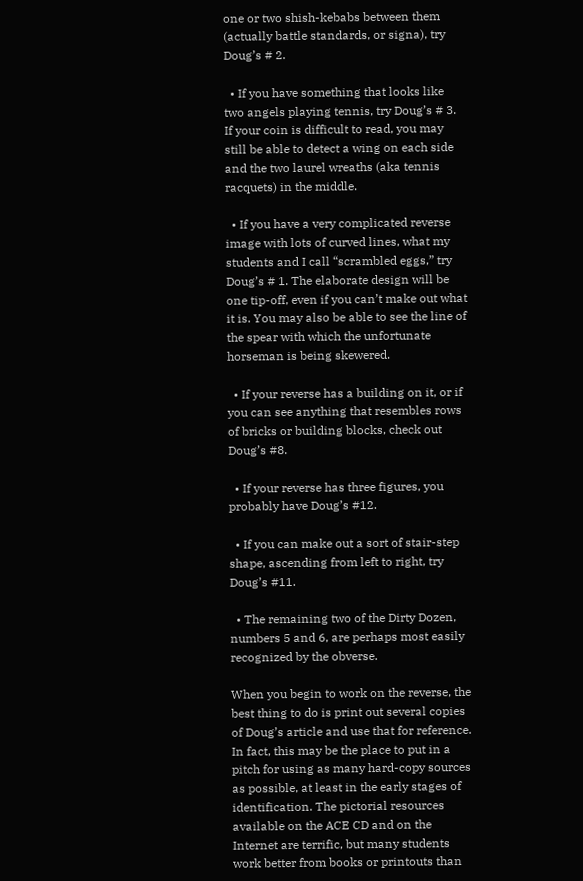one or two shish-kebabs between them (actually battle standards, or signa), try Doug’s # 2.

  • If you have something that looks like two angels playing tennis, try Doug’s # 3. If your coin is difficult to read, you may still be able to detect a wing on each side and the two laurel wreaths (aka tennis racquets) in the middle.

  • If you have a very complicated reverse image with lots of curved lines, what my students and I call “scrambled eggs,” try Doug’s # 1. The elaborate design will be one tip-off, even if you can’t make out what it is. You may also be able to see the line of the spear with which the unfortunate horseman is being skewered.

  • If your reverse has a building on it, or if you can see anything that resembles rows of bricks or building blocks, check out Doug’s #8.

  • If your reverse has three figures, you probably have Doug’s #12.

  • If you can make out a sort of stair-step shape, ascending from left to right, try Doug’s #11.

  • The remaining two of the Dirty Dozen, numbers 5 and 6, are perhaps most easily recognized by the obverse.

When you begin to work on the reverse, the best thing to do is print out several copies of Doug’s article and use that for reference. In fact, this may be the place to put in a pitch for using as many hard-copy sources as possible, at least in the early stages of identification. The pictorial resources available on the ACE CD and on the Internet are terrific, but many students work better from books or printouts than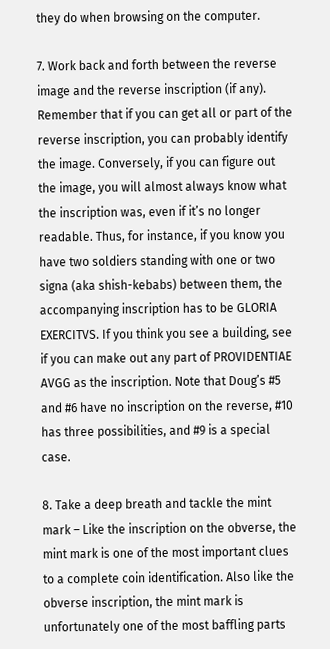they do when browsing on the computer.

7. Work back and forth between the reverse image and the reverse inscription (if any). Remember that if you can get all or part of the reverse inscription, you can probably identify the image. Conversely, if you can figure out the image, you will almost always know what the inscription was, even if it’s no longer readable. Thus, for instance, if you know you have two soldiers standing with one or two signa (aka shish-kebabs) between them, the accompanying inscription has to be GLORIA EXERCITVS. If you think you see a building, see if you can make out any part of PROVIDENTIAE AVGG as the inscription. Note that Doug’s #5 and #6 have no inscription on the reverse, #10 has three possibilities, and #9 is a special case.

8. Take a deep breath and tackle the mint mark – Like the inscription on the obverse, the mint mark is one of the most important clues to a complete coin identification. Also like the obverse inscription, the mint mark is unfortunately one of the most baffling parts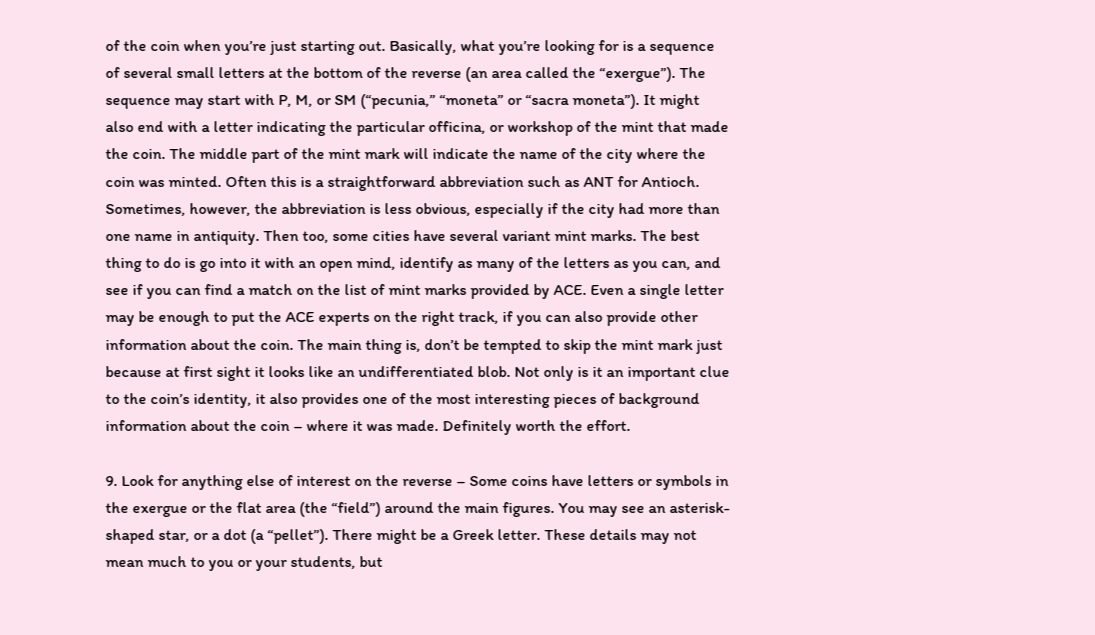of the coin when you’re just starting out. Basically, what you’re looking for is a sequence of several small letters at the bottom of the reverse (an area called the “exergue”). The sequence may start with P, M, or SM (“pecunia,” “moneta” or “sacra moneta”). It might also end with a letter indicating the particular officina, or workshop of the mint that made the coin. The middle part of the mint mark will indicate the name of the city where the coin was minted. Often this is a straightforward abbreviation such as ANT for Antioch. Sometimes, however, the abbreviation is less obvious, especially if the city had more than one name in antiquity. Then too, some cities have several variant mint marks. The best thing to do is go into it with an open mind, identify as many of the letters as you can, and see if you can find a match on the list of mint marks provided by ACE. Even a single letter may be enough to put the ACE experts on the right track, if you can also provide other information about the coin. The main thing is, don’t be tempted to skip the mint mark just because at first sight it looks like an undifferentiated blob. Not only is it an important clue to the coin’s identity, it also provides one of the most interesting pieces of background information about the coin – where it was made. Definitely worth the effort.

9. Look for anything else of interest on the reverse – Some coins have letters or symbols in the exergue or the flat area (the “field”) around the main figures. You may see an asterisk-shaped star, or a dot (a “pellet”). There might be a Greek letter. These details may not mean much to you or your students, but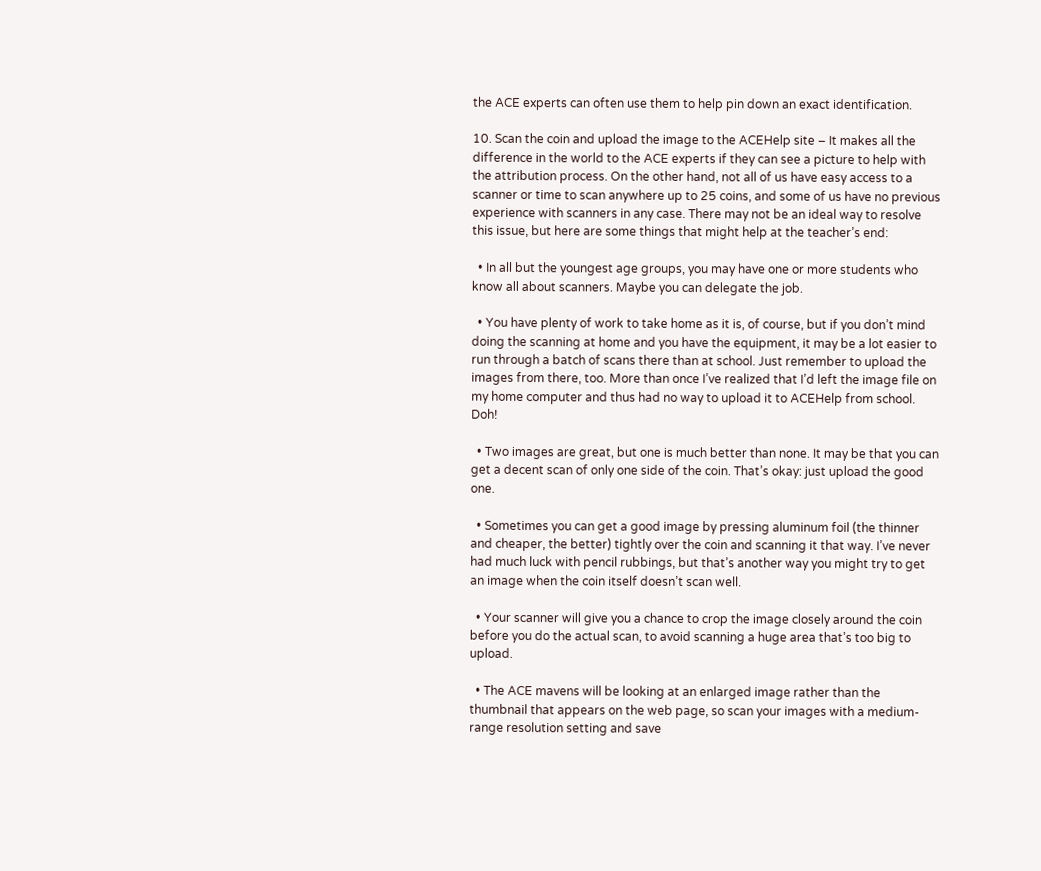the ACE experts can often use them to help pin down an exact identification.

10. Scan the coin and upload the image to the ACEHelp site – It makes all the difference in the world to the ACE experts if they can see a picture to help with the attribution process. On the other hand, not all of us have easy access to a scanner or time to scan anywhere up to 25 coins, and some of us have no previous experience with scanners in any case. There may not be an ideal way to resolve this issue, but here are some things that might help at the teacher’s end:

  • In all but the youngest age groups, you may have one or more students who know all about scanners. Maybe you can delegate the job.

  • You have plenty of work to take home as it is, of course, but if you don’t mind doing the scanning at home and you have the equipment, it may be a lot easier to run through a batch of scans there than at school. Just remember to upload the images from there, too. More than once I’ve realized that I’d left the image file on my home computer and thus had no way to upload it to ACEHelp from school. Doh!

  • Two images are great, but one is much better than none. It may be that you can get a decent scan of only one side of the coin. That’s okay: just upload the good one.

  • Sometimes you can get a good image by pressing aluminum foil (the thinner and cheaper, the better) tightly over the coin and scanning it that way. I’ve never had much luck with pencil rubbings, but that’s another way you might try to get an image when the coin itself doesn’t scan well.

  • Your scanner will give you a chance to crop the image closely around the coin before you do the actual scan, to avoid scanning a huge area that’s too big to upload.

  • The ACE mavens will be looking at an enlarged image rather than the thumbnail that appears on the web page, so scan your images with a medium-range resolution setting and save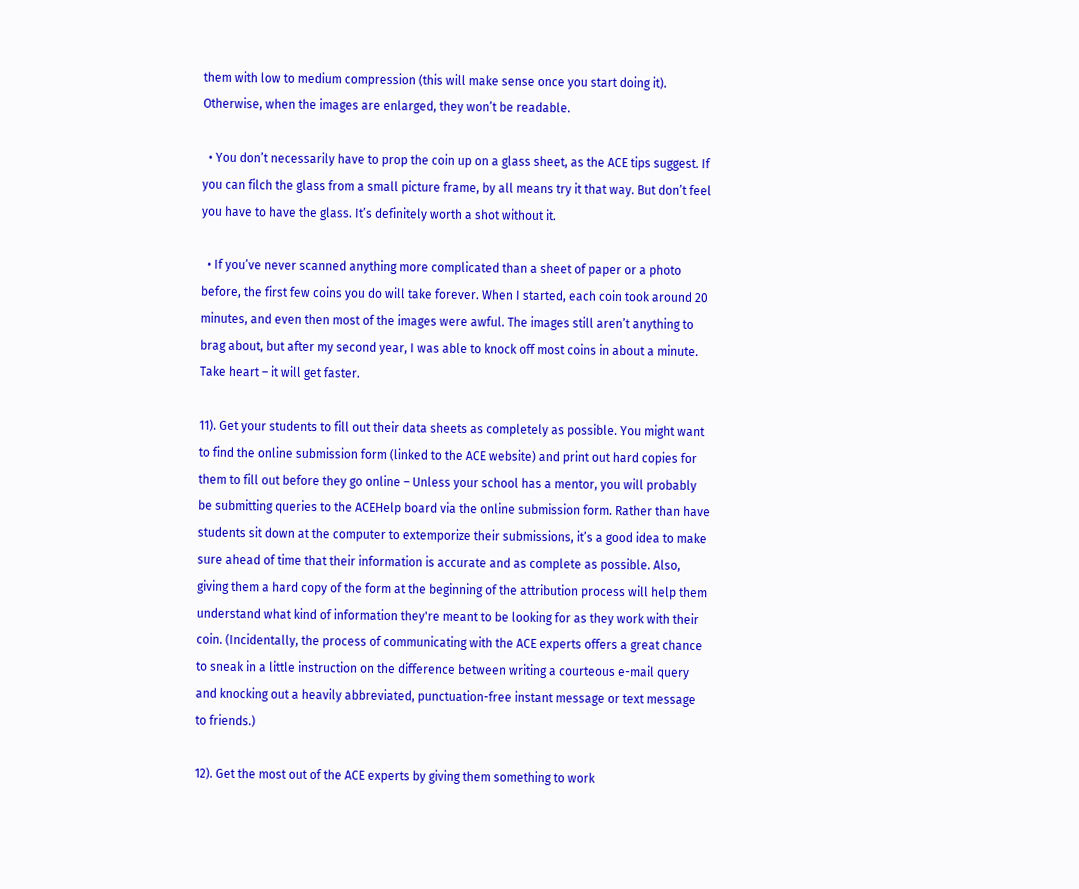them with low to medium compression (this will make sense once you start doing it). Otherwise, when the images are enlarged, they won’t be readable.

  • You don’t necessarily have to prop the coin up on a glass sheet, as the ACE tips suggest. If you can filch the glass from a small picture frame, by all means try it that way. But don’t feel you have to have the glass. It’s definitely worth a shot without it.

  • If you’ve never scanned anything more complicated than a sheet of paper or a photo before, the first few coins you do will take forever. When I started, each coin took around 20 minutes, and even then most of the images were awful. The images still aren’t anything to brag about, but after my second year, I was able to knock off most coins in about a minute. Take heart – it will get faster.

11). Get your students to fill out their data sheets as completely as possible. You might want to find the online submission form (linked to the ACE website) and print out hard copies for them to fill out before they go online – Unless your school has a mentor, you will probably be submitting queries to the ACEHelp board via the online submission form. Rather than have students sit down at the computer to extemporize their submissions, it’s a good idea to make sure ahead of time that their information is accurate and as complete as possible. Also, giving them a hard copy of the form at the beginning of the attribution process will help them understand what kind of information they're meant to be looking for as they work with their coin. (Incidentally, the process of communicating with the ACE experts offers a great chance to sneak in a little instruction on the difference between writing a courteous e-mail query and knocking out a heavily abbreviated, punctuation-free instant message or text message to friends.)

12). Get the most out of the ACE experts by giving them something to work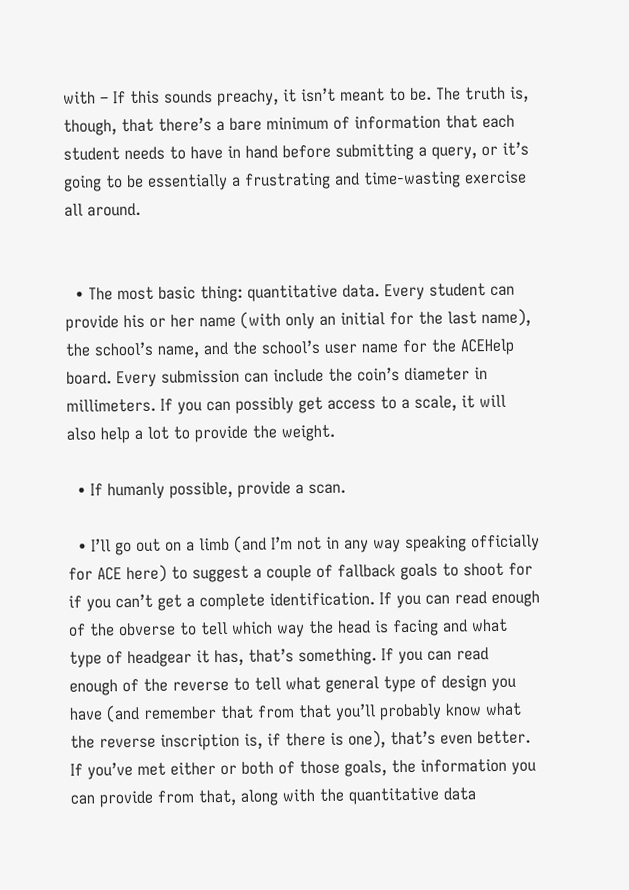with – If this sounds preachy, it isn’t meant to be. The truth is, though, that there’s a bare minimum of information that each student needs to have in hand before submitting a query, or it’s going to be essentially a frustrating and time-wasting exercise all around.


  • The most basic thing: quantitative data. Every student can provide his or her name (with only an initial for the last name), the school’s name, and the school’s user name for the ACEHelp board. Every submission can include the coin’s diameter in millimeters. If you can possibly get access to a scale, it will also help a lot to provide the weight.

  • If humanly possible, provide a scan.

  • I’ll go out on a limb (and I’m not in any way speaking officially for ACE here) to suggest a couple of fallback goals to shoot for if you can’t get a complete identification. If you can read enough of the obverse to tell which way the head is facing and what type of headgear it has, that’s something. If you can read enough of the reverse to tell what general type of design you have (and remember that from that you’ll probably know what the reverse inscription is, if there is one), that’s even better. If you’ve met either or both of those goals, the information you can provide from that, along with the quantitative data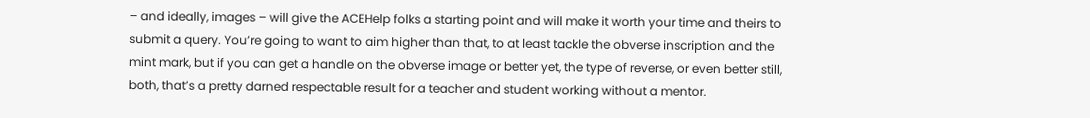– and ideally, images – will give the ACEHelp folks a starting point and will make it worth your time and theirs to submit a query. You’re going to want to aim higher than that, to at least tackle the obverse inscription and the mint mark, but if you can get a handle on the obverse image or better yet, the type of reverse, or even better still, both, that’s a pretty darned respectable result for a teacher and student working without a mentor.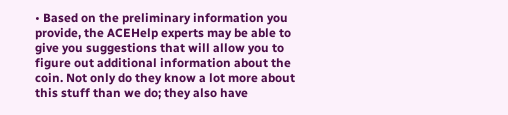• Based on the preliminary information you provide, the ACEHelp experts may be able to give you suggestions that will allow you to figure out additional information about the coin. Not only do they know a lot more about this stuff than we do; they also have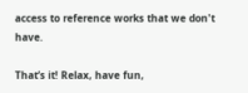access to reference works that we don't have.

That’s it! Relax, have fun,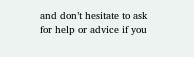and don’t hesitate to ask for help or advice if you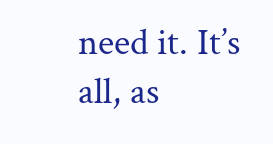need it. It’s all, as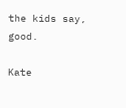the kids say, good.

Kate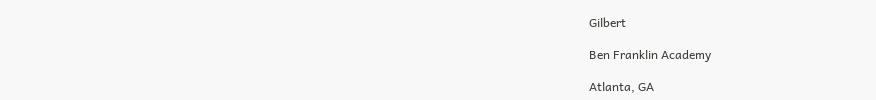Gilbert

Ben Franklin Academy

Atlanta, GA